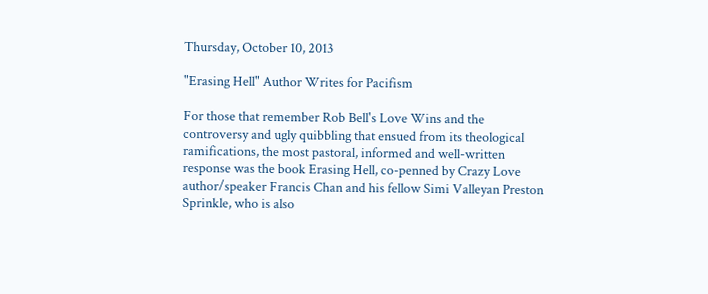Thursday, October 10, 2013

"Erasing Hell" Author Writes for Pacifism

For those that remember Rob Bell's Love Wins and the controversy and ugly quibbling that ensued from its theological ramifications, the most pastoral, informed and well-written response was the book Erasing Hell, co-penned by Crazy Love author/speaker Francis Chan and his fellow Simi Valleyan Preston Sprinkle, who is also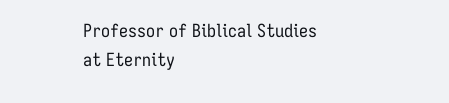Professor of Biblical Studies at Eternity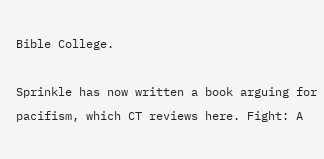Bible College.

Sprinkle has now written a book arguing for pacifism, which CT reviews here. Fight: A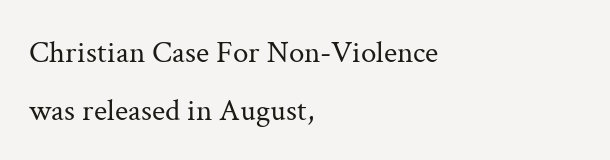Christian Case For Non-Violence was released in August,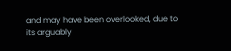and may have been overlooked, due to its arguably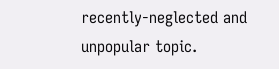recently-neglected and unpopular topic.